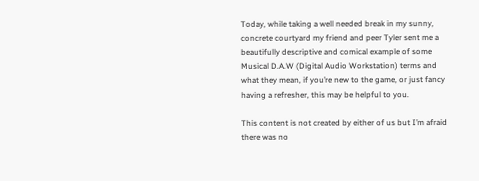Today, while taking a well needed break in my sunny, concrete courtyard my friend and peer Tyler sent me a beautifully descriptive and comical example of some Musical D.A.W (Digital Audio Workstation) terms and what they mean, if you’re new to the game, or just fancy having a refresher, this may be helpful to you.

This content is not created by either of us but I’m afraid there was no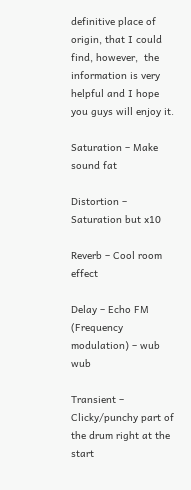definitive place of origin, that I could find, however,  the information is very helpful and I hope you guys will enjoy it.

Saturation – Make sound fat

Distortion – Saturation but x10

Reverb – Cool room effect

Delay – Echo FM (Frequency modulation) – wub wub

Transient – Clicky/punchy part of the drum right at the start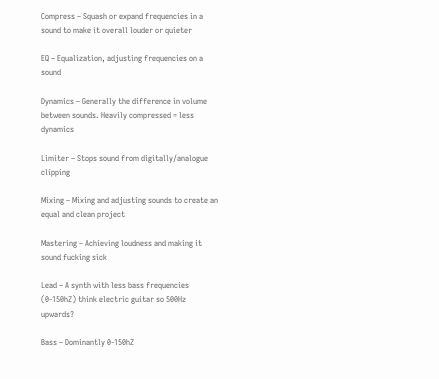Compress – Squash or expand frequencies in a sound to make it overall louder or quieter

EQ – Equalization, adjusting frequencies on a sound

Dynamics – Generally the difference in volume between sounds. Heavily compressed = less dynamics

Limiter – Stops sound from digitally/analogue clipping

Mixing – Mixing and adjusting sounds to create an equal and clean project

Mastering – Achieving loudness and making it sound fucking sick

Lead – A synth with less bass frequencies (0-150hZ) think electric guitar so 500Hz upwards?

Bass – Dominantly 0-150hZ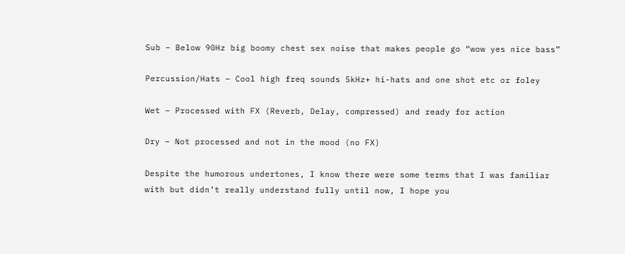Sub – Below 90Hz big boomy chest sex noise that makes people go “wow yes nice bass”

Percussion/Hats – Cool high freq sounds 5kHz+ hi-hats and one shot etc or foley

Wet – Processed with FX (Reverb, Delay, compressed) and ready for action

Dry – Not processed and not in the mood (no FX)

Despite the humorous undertones, I know there were some terms that I was familiar with but didn’t really understand fully until now, I hope you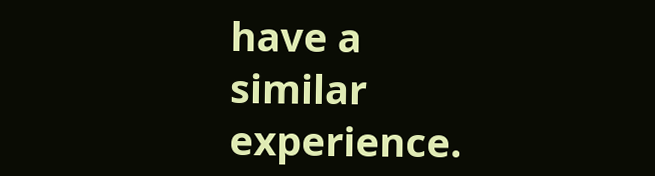have a similar experience.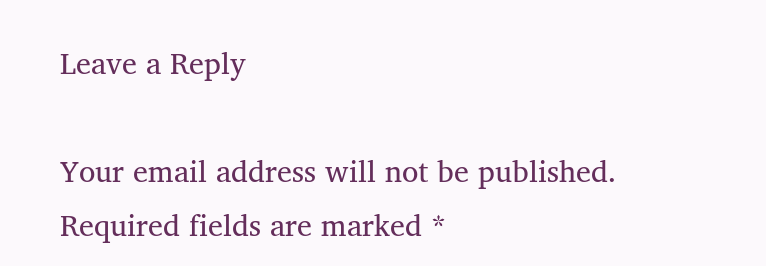Leave a Reply

Your email address will not be published. Required fields are marked *